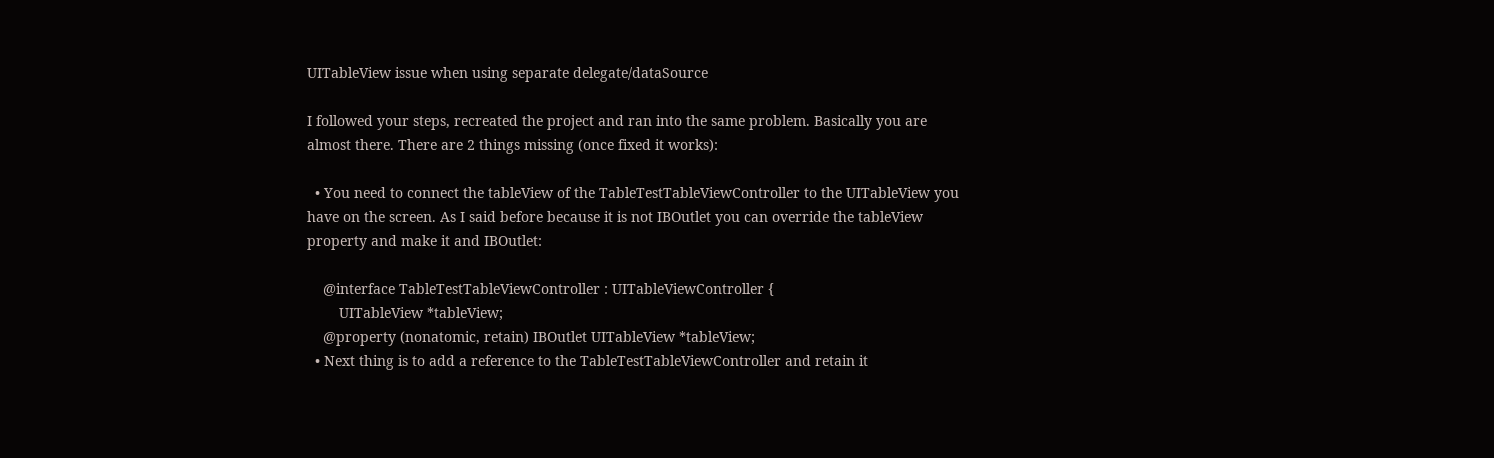UITableView issue when using separate delegate/dataSource

I followed your steps, recreated the project and ran into the same problem. Basically you are almost there. There are 2 things missing (once fixed it works):

  • You need to connect the tableView of the TableTestTableViewController to the UITableView you have on the screen. As I said before because it is not IBOutlet you can override the tableView property and make it and IBOutlet:

    @interface TableTestTableViewController : UITableViewController {
        UITableView *tableView;
    @property (nonatomic, retain) IBOutlet UITableView *tableView;
  • Next thing is to add a reference to the TableTestTableViewController and retain it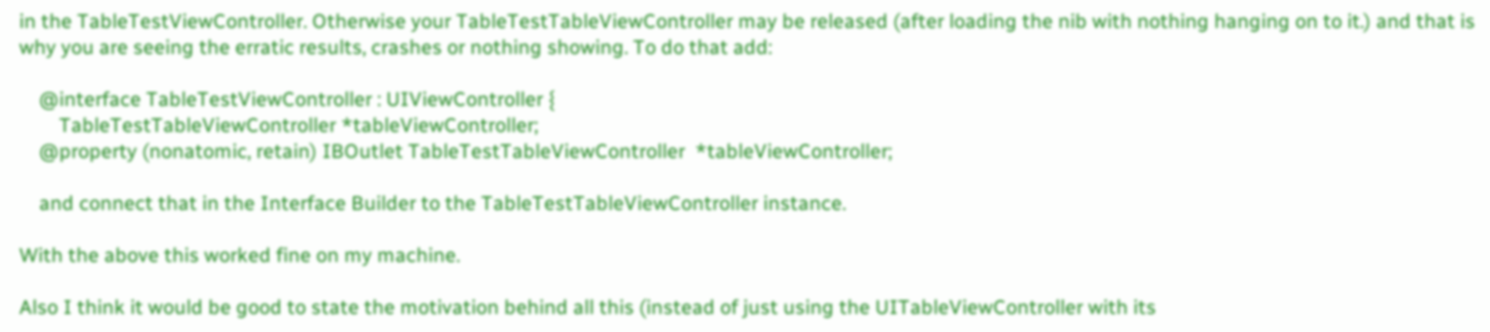in the TableTestViewController. Otherwise your TableTestTableViewController may be released (after loading the nib with nothing hanging on to it.) and that is why you are seeing the erratic results, crashes or nothing showing. To do that add:

    @interface TableTestViewController : UIViewController {
        TableTestTableViewController *tableViewController;
    @property (nonatomic, retain) IBOutlet TableTestTableViewController  *tableViewController;

    and connect that in the Interface Builder to the TableTestTableViewController instance.

With the above this worked fine on my machine.

Also I think it would be good to state the motivation behind all this (instead of just using the UITableViewController with its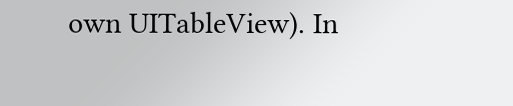own UITableView). In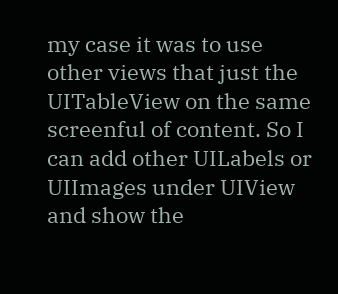my case it was to use other views that just the UITableView on the same screenful of content. So I can add other UILabels or UIImages under UIView and show the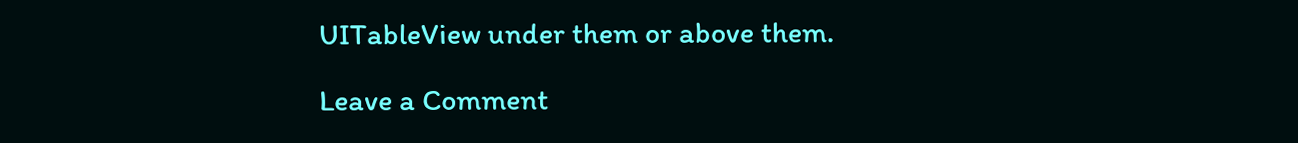UITableView under them or above them.

Leave a Comment